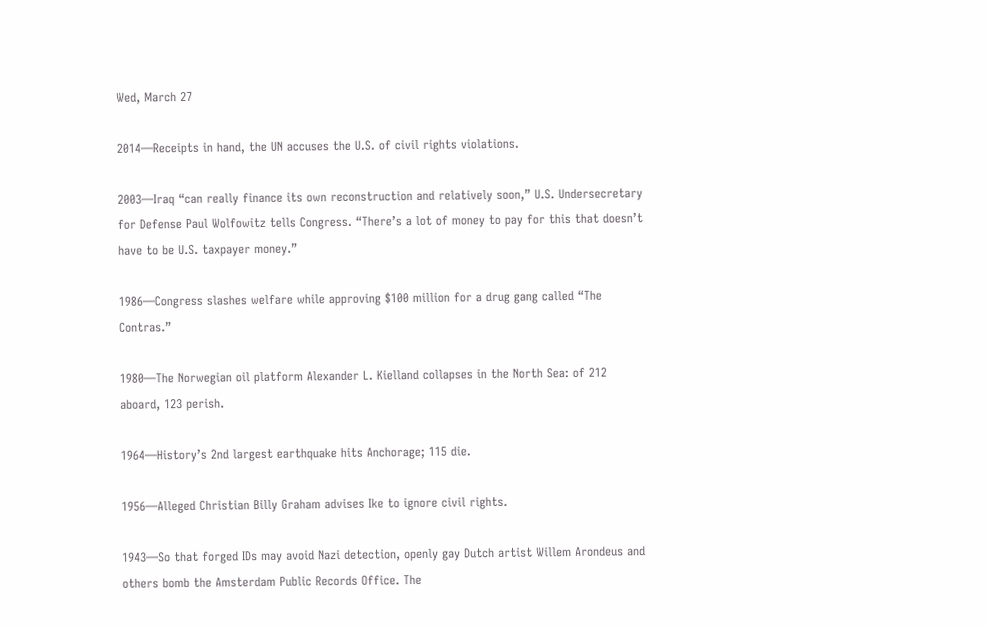Wed, March 27

2014—Receipts in hand, the UN accuses the U.S. of civil rights violations.

2003—Iraq “can really finance its own reconstruction and relatively soon,” U.S. Undersecretary for Defense Paul Wolfowitz tells Congress. “There’s a lot of money to pay for this that doesn’t have to be U.S. taxpayer money.”

1986—Congress slashes welfare while approving $100 million for a drug gang called “The Contras.”

1980—The Norwegian oil platform Alexander L. Kielland collapses in the North Sea: of 212 aboard, 123 perish.

1964—History’s 2nd largest earthquake hits Anchorage; 115 die.

1956—Alleged Christian Billy Graham advises Ike to ignore civil rights.

1943—So that forged IDs may avoid Nazi detection, openly gay Dutch artist Willem Arondeus and others bomb the Amsterdam Public Records Office. The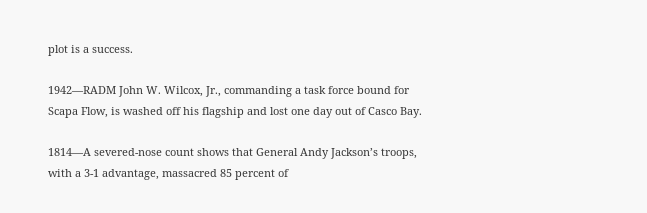plot is a success.

1942—RADM John W. Wilcox, Jr., commanding a task force bound for Scapa Flow, is washed off his flagship and lost one day out of Casco Bay.

1814—A severed-nose count shows that General Andy Jackson’s troops, with a 3-1 advantage, massacred 85 percent of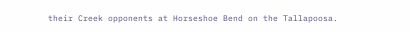their Creek opponents at Horseshoe Bend on the Tallapoosa.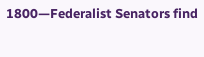1800—Federalist Senators find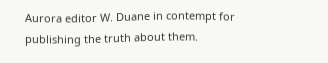Aurora editor W. Duane in contempt for publishing the truth about them.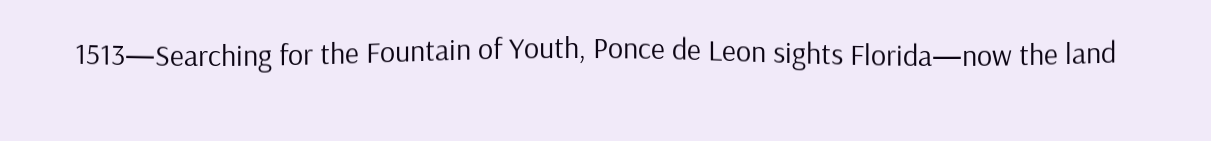1513—Searching for the Fountain of Youth, Ponce de Leon sights Florida—now the land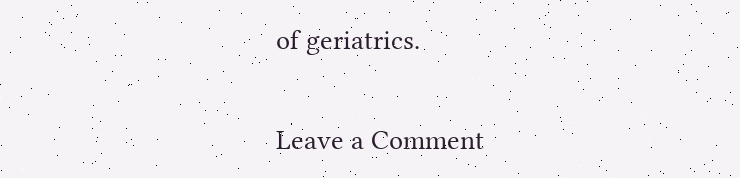of geriatrics.

Leave a Comment